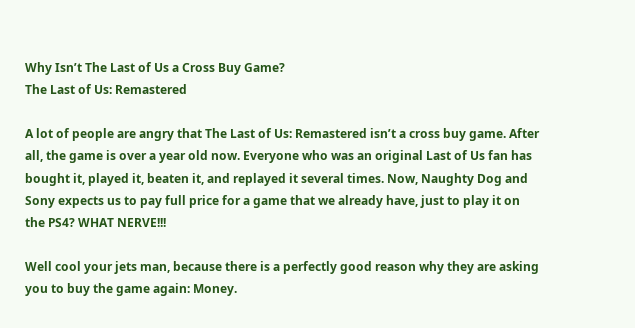Why Isn’t The Last of Us a Cross Buy Game?
The Last of Us: Remastered

A lot of people are angry that The Last of Us: Remastered isn’t a cross buy game. After all, the game is over a year old now. Everyone who was an original Last of Us fan has bought it, played it, beaten it, and replayed it several times. Now, Naughty Dog and Sony expects us to pay full price for a game that we already have, just to play it on the PS4? WHAT NERVE!!!

Well cool your jets man, because there is a perfectly good reason why they are asking you to buy the game again: Money.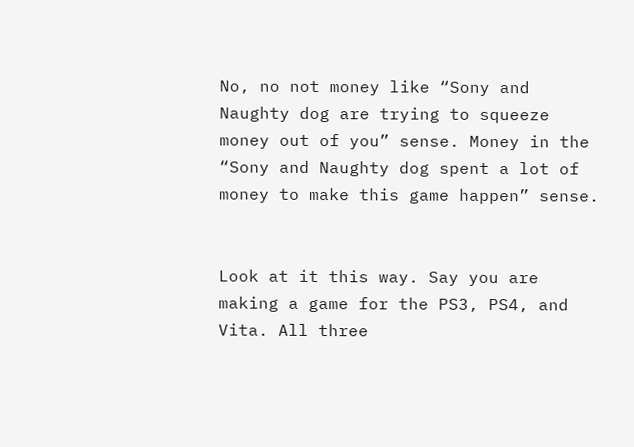No, no not money like “Sony and Naughty dog are trying to squeeze money out of you” sense. Money in the “Sony and Naughty dog spent a lot of money to make this game happen” sense.


Look at it this way. Say you are making a game for the PS3, PS4, and Vita. All three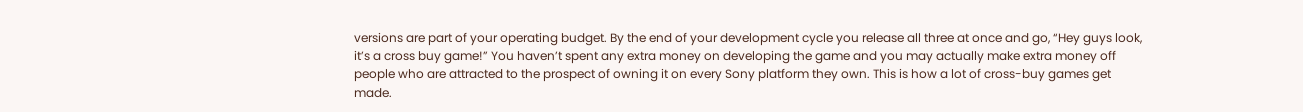versions are part of your operating budget. By the end of your development cycle you release all three at once and go, “Hey guys look, it’s a cross buy game!” You haven’t spent any extra money on developing the game and you may actually make extra money off people who are attracted to the prospect of owning it on every Sony platform they own. This is how a lot of cross-buy games get made.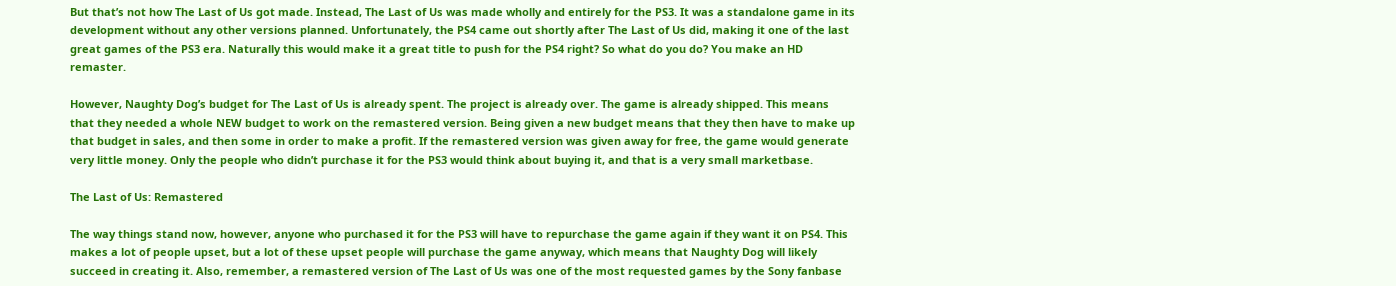But that’s not how The Last of Us got made. Instead, The Last of Us was made wholly and entirely for the PS3. It was a standalone game in its development without any other versions planned. Unfortunately, the PS4 came out shortly after The Last of Us did, making it one of the last great games of the PS3 era. Naturally this would make it a great title to push for the PS4 right? So what do you do? You make an HD remaster.

However, Naughty Dog’s budget for The Last of Us is already spent. The project is already over. The game is already shipped. This means that they needed a whole NEW budget to work on the remastered version. Being given a new budget means that they then have to make up that budget in sales, and then some in order to make a profit. If the remastered version was given away for free, the game would generate very little money. Only the people who didn’t purchase it for the PS3 would think about buying it, and that is a very small marketbase.

The Last of Us: Remastered

The way things stand now, however, anyone who purchased it for the PS3 will have to repurchase the game again if they want it on PS4. This makes a lot of people upset, but a lot of these upset people will purchase the game anyway, which means that Naughty Dog will likely succeed in creating it. Also, remember, a remastered version of The Last of Us was one of the most requested games by the Sony fanbase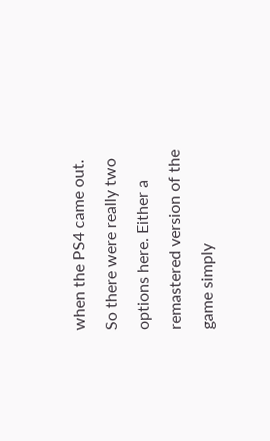when the PS4 came out. So there were really two options here. Either a remastered version of the game simply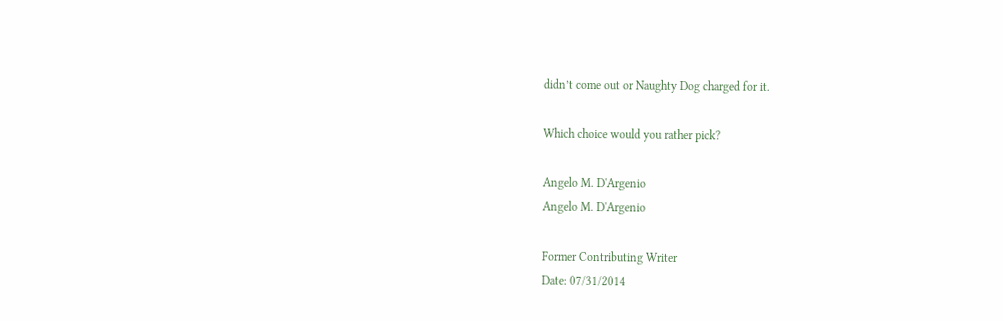didn’t come out or Naughty Dog charged for it.

Which choice would you rather pick?

Angelo M. D'Argenio
Angelo M. D'Argenio

Former Contributing Writer
Date: 07/31/2014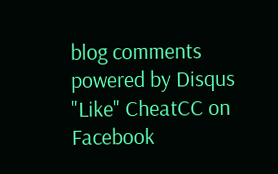blog comments powered by Disqus
"Like" CheatCC on Facebook